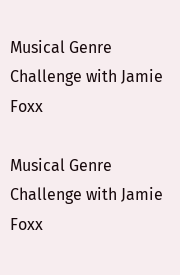Musical Genre Challenge with Jamie Foxx

Musical Genre Challenge with Jamie Foxx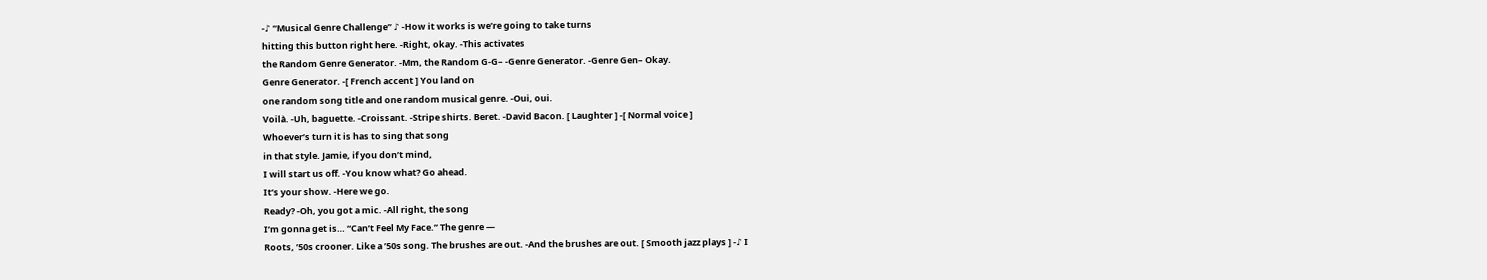-♪ “Musical Genre Challenge” ♪ -How it works is we’re going to take turns
hitting this button right here. -Right, okay. -This activates
the Random Genre Generator. -Mm, the Random G-G– -Genre Generator. -Genre Gen– Okay.
Genre Generator. -[ French accent ] You land on
one random song title and one random musical genre. -Oui, oui.
Voilà. -Uh, baguette. -Croissant. -Stripe shirts. Beret. -David Bacon. [ Laughter ] -[ Normal voice ]
Whoever’s turn it is has to sing that song
in that style. Jamie, if you don’t mind,
I will start us off. -You know what? Go ahead.
It’s your show. -Here we go.
Ready? -Oh, you got a mic. -All right, the song
I’m gonna get is… “Can’t Feel My Face.” The genre —
Roots, ’50s crooner. Like a ’50s song. The brushes are out. -And the brushes are out. [ Smooth jazz plays ] -♪ I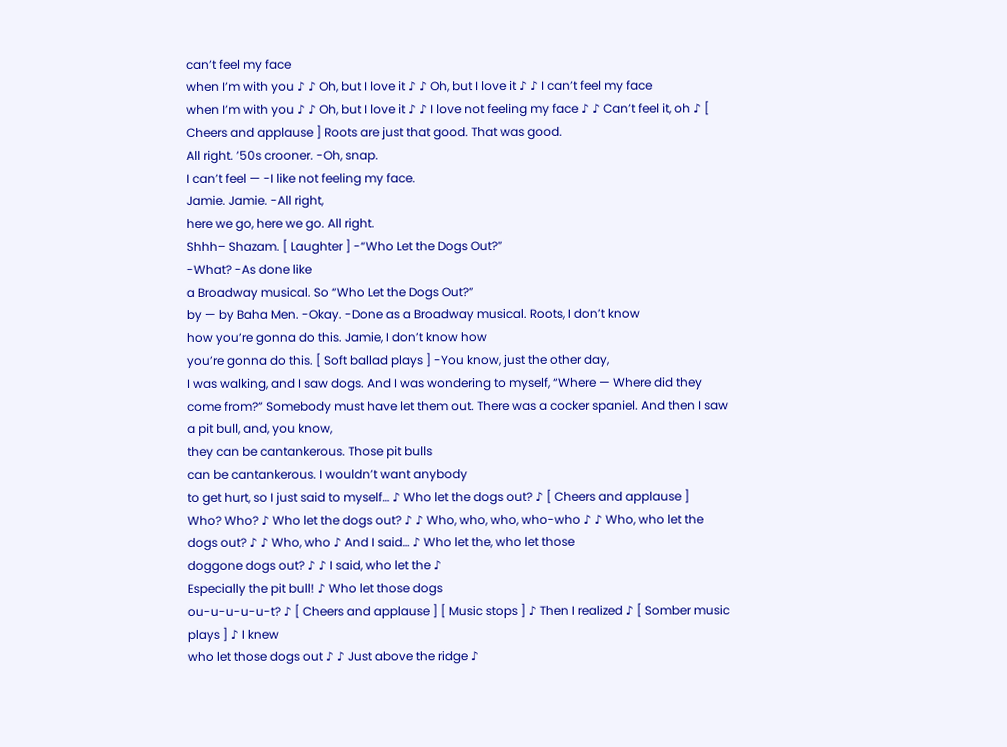can’t feel my face
when I’m with you ♪ ♪ Oh, but I love it ♪ ♪ Oh, but I love it ♪ ♪ I can’t feel my face
when I’m with you ♪ ♪ Oh, but I love it ♪ ♪ I love not feeling my face ♪ ♪ Can’t feel it, oh ♪ [ Cheers and applause ] Roots are just that good. That was good.
All right. ’50s crooner. -Oh, snap.
I can’t feel — -I like not feeling my face.
Jamie. Jamie. -All right,
here we go, here we go. All right.
Shhh– Shazam. [ Laughter ] -“Who Let the Dogs Out?”
-What? -As done like
a Broadway musical. So “Who Let the Dogs Out?”
by — by Baha Men. -Okay. -Done as a Broadway musical. Roots, I don’t know
how you’re gonna do this. Jamie, I don’t know how
you’re gonna do this. [ Soft ballad plays ] -You know, just the other day,
I was walking, and I saw dogs. And I was wondering to myself, “Where — Where did they
come from?” Somebody must have let them out. There was a cocker spaniel. And then I saw a pit bull, and, you know,
they can be cantankerous. Those pit bulls
can be cantankerous. I wouldn’t want anybody
to get hurt, so I just said to myself… ♪ Who let the dogs out? ♪ [ Cheers and applause ]
Who? Who? ♪ Who let the dogs out? ♪ ♪ Who, who, who, who-who ♪ ♪ Who, who let the dogs out? ♪ ♪ Who, who ♪ And I said… ♪ Who let the, who let those
doggone dogs out? ♪ ♪ I said, who let the ♪
Especially the pit bull! ♪ Who let those dogs
ou-u-u-u-u-t? ♪ [ Cheers and applause ] [ Music stops ] ♪ Then I realized ♪ [ Somber music plays ] ♪ I knew
who let those dogs out ♪ ♪ Just above the ridge ♪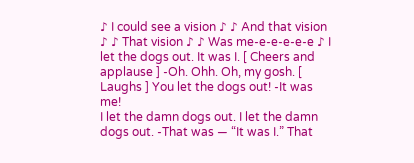♪ I could see a vision ♪ ♪ And that vision ♪ ♪ That vision ♪ ♪ Was me-e-e-e-e-e ♪ I let the dogs out. It was I. [ Cheers and applause ] -Oh. Ohh. Oh, my gosh. [ Laughs ] You let the dogs out! -It was me!
I let the damn dogs out. I let the damn dogs out. -That was — “It was I.” That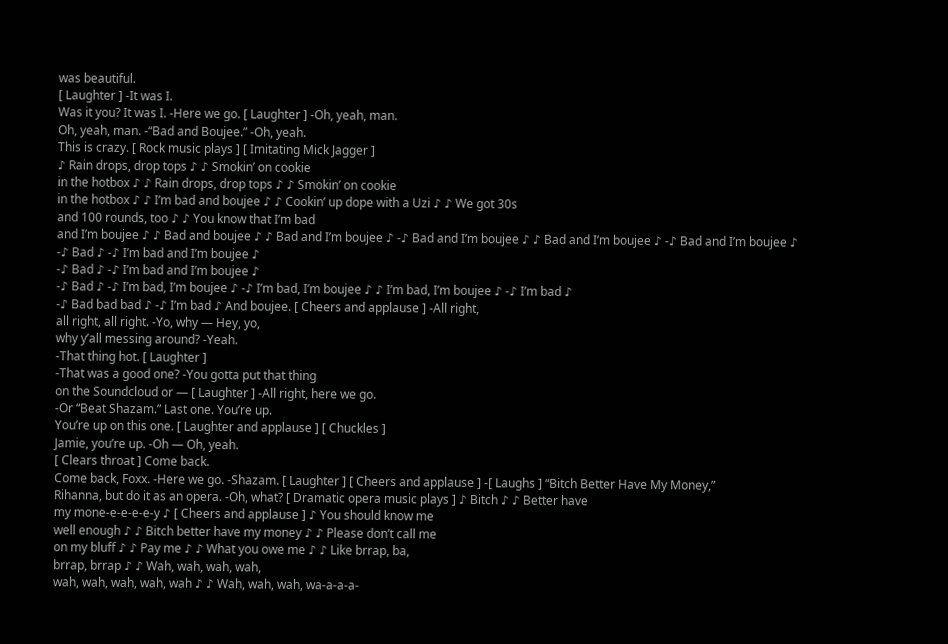was beautiful.
[ Laughter ] -It was I.
Was it you? It was I. -Here we go. [ Laughter ] -Oh, yeah, man.
Oh, yeah, man. -“Bad and Boujee.” -Oh, yeah.
This is crazy. [ Rock music plays ] [ Imitating Mick Jagger ]
♪ Rain drops, drop tops ♪ ♪ Smokin’ on cookie
in the hotbox ♪ ♪ Rain drops, drop tops ♪ ♪ Smokin’ on cookie
in the hotbox ♪ ♪ I’m bad and boujee ♪ ♪ Cookin’ up dope with a Uzi ♪ ♪ We got 30s
and 100 rounds, too ♪ ♪ You know that I’m bad
and I’m boujee ♪ ♪ Bad and boujee ♪ ♪ Bad and I’m boujee ♪ -♪ Bad and I’m boujee ♪ ♪ Bad and I’m boujee ♪ -♪ Bad and I’m boujee ♪
-♪ Bad ♪ -♪ I’m bad and I’m boujee ♪
-♪ Bad ♪ -♪ I’m bad and I’m boujee ♪
-♪ Bad ♪ -♪ I’m bad, I’m boujee ♪ -♪ I’m bad, I’m boujee ♪ ♪ I’m bad, I’m boujee ♪ -♪ I’m bad ♪
-♪ Bad bad bad ♪ -♪ I’m bad ♪ And boujee. [ Cheers and applause ] -All right,
all right, all right. -Yo, why — Hey, yo,
why y’all messing around? -Yeah.
-That thing hot. [ Laughter ]
-That was a good one? -You gotta put that thing
on the Soundcloud or — [ Laughter ] -All right, here we go.
-Or “Beat Shazam.” Last one. You’re up.
You’re up on this one. [ Laughter and applause ] [ Chuckles ]
Jamie, you’re up. -Oh — Oh, yeah.
[ Clears throat ] Come back.
Come back, Foxx. -Here we go. -Shazam. [ Laughter ] [ Cheers and applause ] -[ Laughs ] “Bitch Better Have My Money,”
Rihanna, but do it as an opera. -Oh, what? [ Dramatic opera music plays ] ♪ Bitch ♪ ♪ Better have
my mone-e-e-e-e-y ♪ [ Cheers and applause ] ♪ You should know me
well enough ♪ ♪ Bitch better have my money ♪ ♪ Please don’t call me
on my bluff ♪ ♪ Pay me ♪ ♪ What you owe me ♪ ♪ Like brrap, ba,
brrap, brrap ♪ ♪ Wah, wah, wah, wah,
wah, wah, wah, wah, wah ♪ ♪ Wah, wah, wah, wa-a-a-a-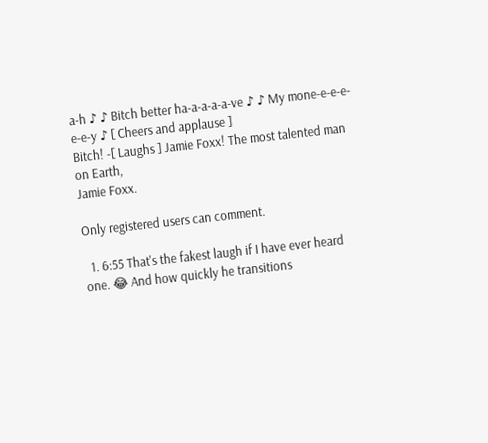a-h ♪ ♪ Bitch better ha-a-a-a-a-ve ♪ ♪ My mone-e-e-e-e-e-y ♪ [ Cheers and applause ]
Bitch! -[ Laughs ] Jamie Foxx! The most talented man on Earth,
Jamie Foxx.

Only registered users can comment.

  1. 6:55 That's the fakest laugh if I have ever heard one. 😂 And how quickly he transitions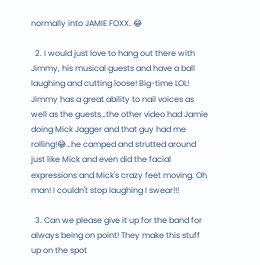normally into JAMIE FOXX. 😂

  2. I would just love to hang out there with Jimmy, his musical guests and have a ball laughing and cutting loose! Big-time LOL! Jimmy has a great ability to nail voices as well as the guests…the other video had Jamie doing Mick Jagger and that guy had me rolling!😂…he camped and strutted around just like Mick and even did the facial expressions and Mick's crazy feet moving. Oh man! I couldn't stop laughing I swear!!!

  3. Can we please give it up for the band for always being on point! They make this stuff up on the spot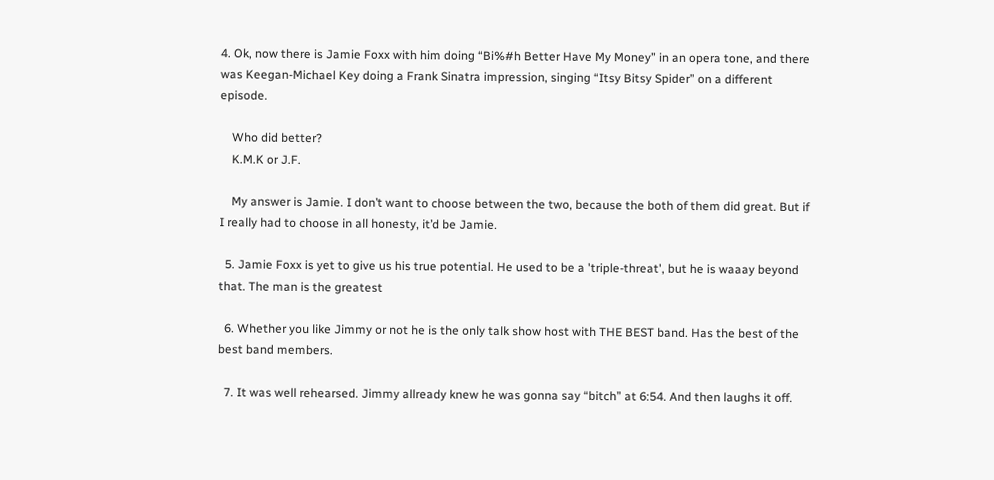4. Ok, now there is Jamie Foxx with him doing “Bi%#h Better Have My Money” in an opera tone, and there was Keegan-Michael Key doing a Frank Sinatra impression, singing “Itsy Bitsy Spider” on a different episode.

    Who did better?
    K.M.K or J.F.

    My answer is Jamie. I don’t want to choose between the two, because the both of them did great. But if I really had to choose in all honesty, it’d be Jamie.

  5. Jamie Foxx is yet to give us his true potential. He used to be a 'triple-threat', but he is waaay beyond that. The man is the greatest

  6. Whether you like Jimmy or not he is the only talk show host with THE BEST band. Has the best of the best band members.

  7. It was well rehearsed. Jimmy allready knew he was gonna say “bitch” at 6:54. And then laughs it off.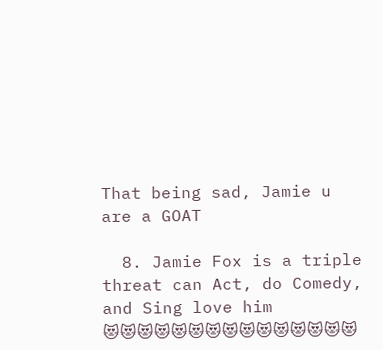That being sad, Jamie u are a GOAT

  8. Jamie Fox is a triple threat can Act, do Comedy, and Sing love him 😻😻😻😻😻😻😻😻😻😻😻😻😻😻😻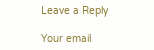Leave a Reply

Your email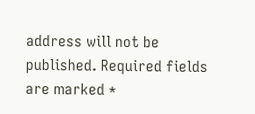address will not be published. Required fields are marked *